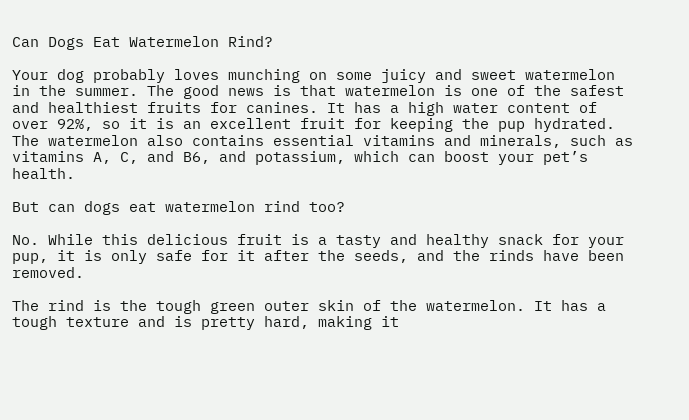Can Dogs Eat Watermelon Rind?

Your dog probably loves munching on some juicy and sweet watermelon in the summer. The good news is that watermelon is one of the safest and healthiest fruits for canines. It has a high water content of over 92%, so it is an excellent fruit for keeping the pup hydrated. The watermelon also contains essential vitamins and minerals, such as vitamins A, C, and B6, and potassium, which can boost your pet’s health.

But can dogs eat watermelon rind too?

No. While this delicious fruit is a tasty and healthy snack for your pup, it is only safe for it after the seeds, and the rinds have been removed.

The rind is the tough green outer skin of the watermelon. It has a tough texture and is pretty hard, making it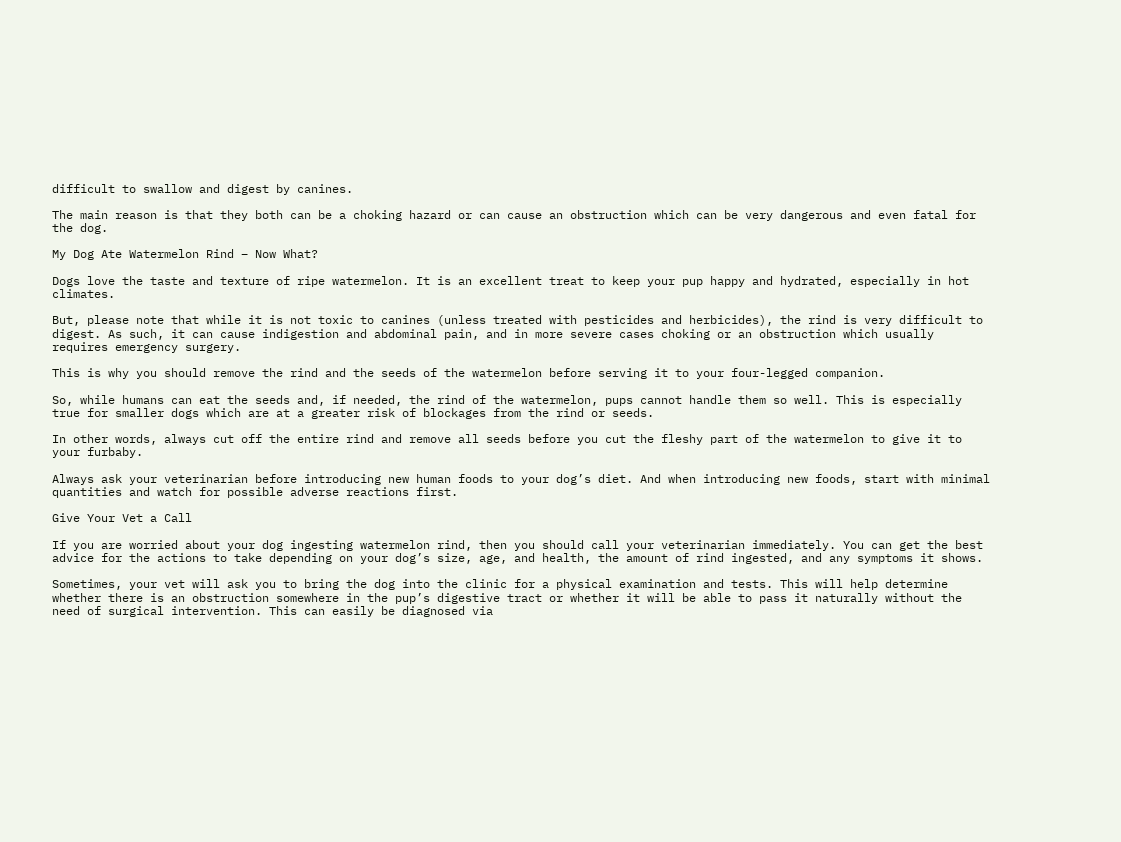difficult to swallow and digest by canines.

The main reason is that they both can be a choking hazard or can cause an obstruction which can be very dangerous and even fatal for the dog.

My Dog Ate Watermelon Rind – Now What?

Dogs love the taste and texture of ripe watermelon. It is an excellent treat to keep your pup happy and hydrated, especially in hot climates.

But, please note that while it is not toxic to canines (unless treated with pesticides and herbicides), the rind is very difficult to digest. As such, it can cause indigestion and abdominal pain, and in more severe cases choking or an obstruction which usually requires emergency surgery.

This is why you should remove the rind and the seeds of the watermelon before serving it to your four-legged companion.

So, while humans can eat the seeds and, if needed, the rind of the watermelon, pups cannot handle them so well. This is especially true for smaller dogs which are at a greater risk of blockages from the rind or seeds.

In other words, always cut off the entire rind and remove all seeds before you cut the fleshy part of the watermelon to give it to your furbaby.

Always ask your veterinarian before introducing new human foods to your dog’s diet. And when introducing new foods, start with minimal quantities and watch for possible adverse reactions first.

Give Your Vet a Call

If you are worried about your dog ingesting watermelon rind, then you should call your veterinarian immediately. You can get the best advice for the actions to take depending on your dog’s size, age, and health, the amount of rind ingested, and any symptoms it shows.

Sometimes, your vet will ask you to bring the dog into the clinic for a physical examination and tests. This will help determine whether there is an obstruction somewhere in the pup’s digestive tract or whether it will be able to pass it naturally without the need of surgical intervention. This can easily be diagnosed via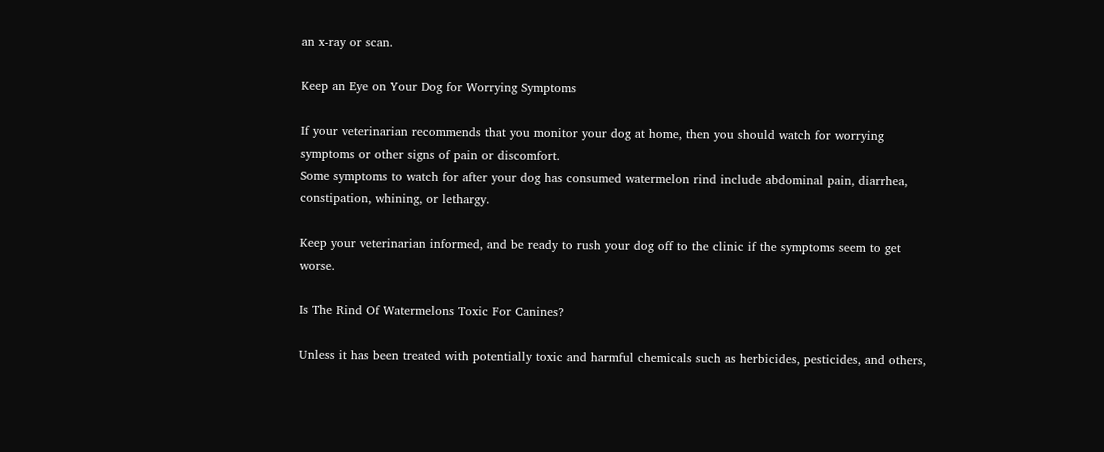an x-ray or scan.

Keep an Eye on Your Dog for Worrying Symptoms

If your veterinarian recommends that you monitor your dog at home, then you should watch for worrying symptoms or other signs of pain or discomfort.
Some symptoms to watch for after your dog has consumed watermelon rind include abdominal pain, diarrhea, constipation, whining, or lethargy.

Keep your veterinarian informed, and be ready to rush your dog off to the clinic if the symptoms seem to get worse.

Is The Rind Of Watermelons Toxic For Canines?

Unless it has been treated with potentially toxic and harmful chemicals such as herbicides, pesticides, and others,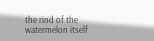the rind of the watermelon itself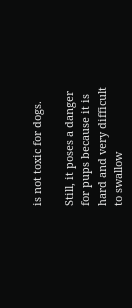is not toxic for dogs.

Still, it poses a danger for pups because it is hard and very difficult to swallow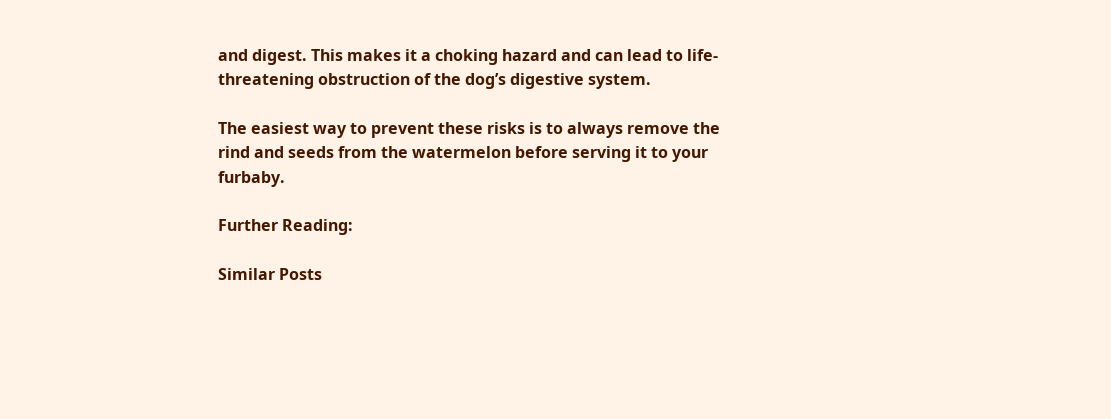and digest. This makes it a choking hazard and can lead to life-threatening obstruction of the dog’s digestive system.

The easiest way to prevent these risks is to always remove the rind and seeds from the watermelon before serving it to your furbaby.

Further Reading:

Similar Posts